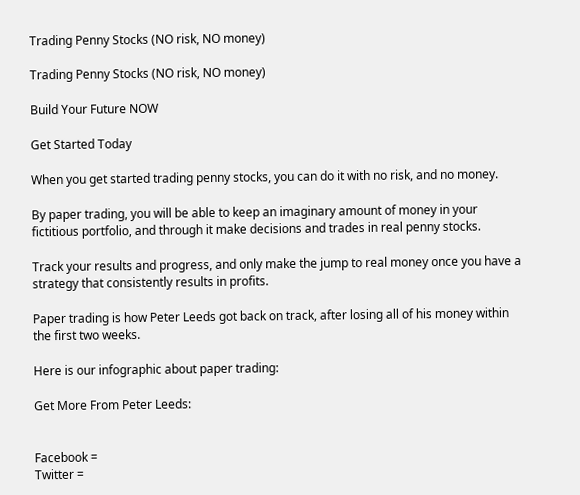Trading Penny Stocks (NO risk, NO money)

Trading Penny Stocks (NO risk, NO money)

Build Your Future NOW

Get Started Today

When you get started trading penny stocks, you can do it with no risk, and no money.

By paper trading, you will be able to keep an imaginary amount of money in your fictitious portfolio, and through it make decisions and trades in real penny stocks.

Track your results and progress, and only make the jump to real money once you have a strategy that consistently results in profits.

Paper trading is how Peter Leeds got back on track, after losing all of his money within the first two weeks.

Here is our infographic about paper trading:

Get More From Peter Leeds:


Facebook =
Twitter =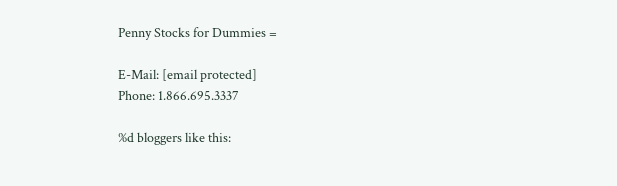Penny Stocks for Dummies =

E-Mail: [email protected]
Phone: 1.866.695.3337

%d bloggers like this: